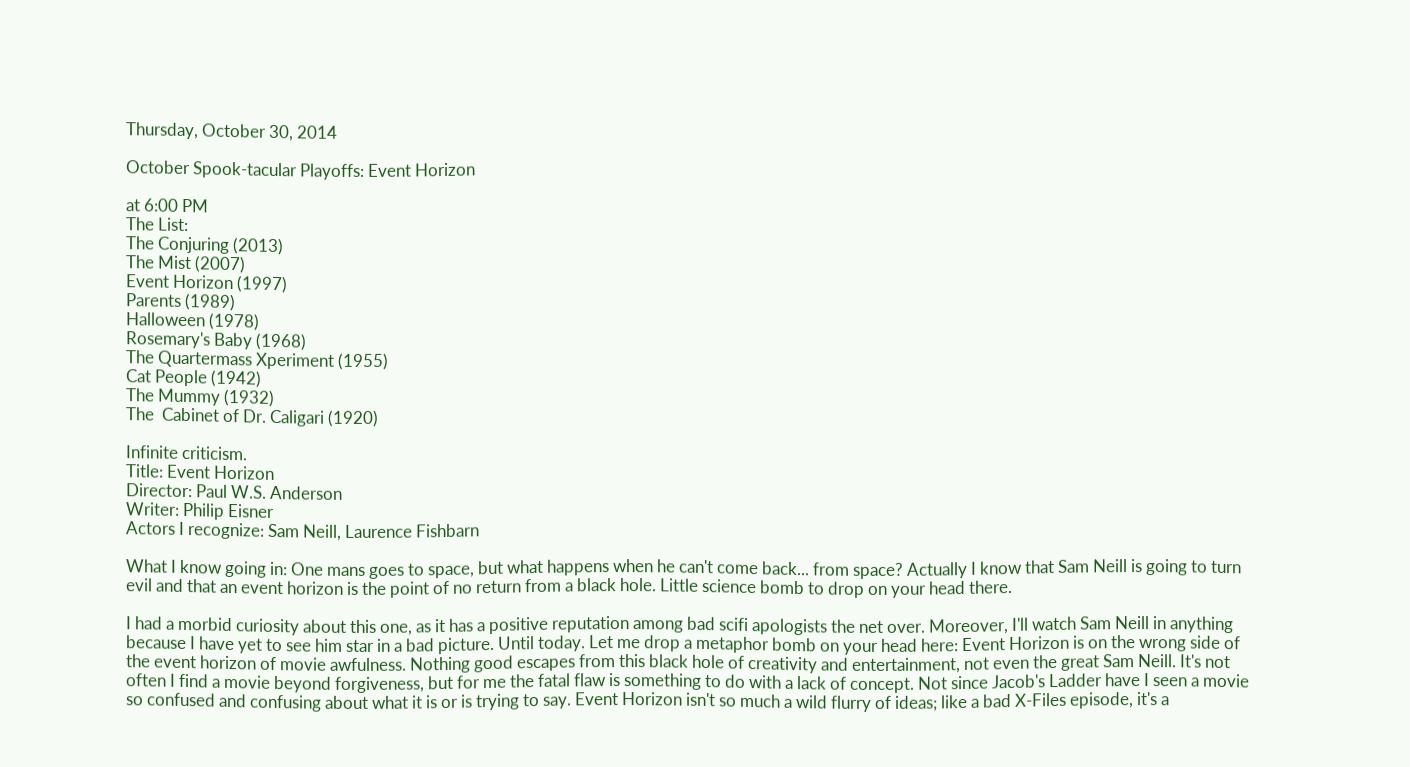Thursday, October 30, 2014

October Spook-tacular Playoffs: Event Horizon

at 6:00 PM
The List:
The Conjuring (2013)
The Mist (2007)
Event Horizon (1997)
Parents (1989)
Halloween (1978)
Rosemary's Baby (1968)
The Quartermass Xperiment (1955)
Cat People (1942)
The Mummy (1932)
The  Cabinet of Dr. Caligari (1920)

Infinite criticism.
Title: Event Horizon
Director: Paul W.S. Anderson
Writer: Philip Eisner
Actors I recognize: Sam Neill, Laurence Fishbarn

What I know going in: One mans goes to space, but what happens when he can't come back... from space? Actually I know that Sam Neill is going to turn evil and that an event horizon is the point of no return from a black hole. Little science bomb to drop on your head there.

I had a morbid curiosity about this one, as it has a positive reputation among bad scifi apologists the net over. Moreover, I'll watch Sam Neill in anything because I have yet to see him star in a bad picture. Until today. Let me drop a metaphor bomb on your head here: Event Horizon is on the wrong side of the event horizon of movie awfulness. Nothing good escapes from this black hole of creativity and entertainment, not even the great Sam Neill. It's not often I find a movie beyond forgiveness, but for me the fatal flaw is something to do with a lack of concept. Not since Jacob's Ladder have I seen a movie so confused and confusing about what it is or is trying to say. Event Horizon isn't so much a wild flurry of ideas; like a bad X-Files episode, it's a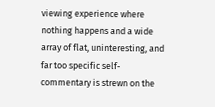viewing experience where nothing happens and a wide array of flat, uninteresting, and far too specific self-commentary is strewn on the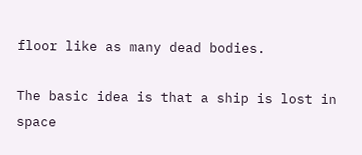floor like as many dead bodies.

The basic idea is that a ship is lost in space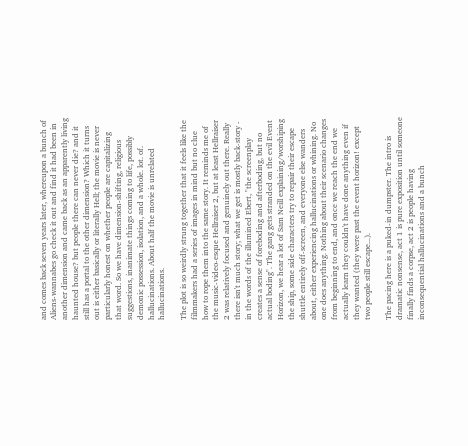and comes back seven years later, whereupon a bunch of Aliens-wannabes go check it out and find it had been in another dimension and came back as an apparently living haunted house? but people there can never die? and it still has a portal to the other dimension? Which it turns out is either basically or literally Hell; the movie is never particularly honest on whether people are capitalizing that word. So we have dimension-shifting, religious suggestions, inanimate things coming to life, possibly demonic possession, isolation, and a whole. lot. of. hallucinations. About half the movie is unrelated hallucinations.

The plot is so weirdly strung together that it feels like the filmmakers had a series of images in mind but no clue how to rope them into the same story. It reminds me of the music-video-esque Hellraiser 2, but at least Hellraiser 2 was relatively focused and genuinely out there. Really there isn't much story; what we get is mostly back-story - in the words of the illumined Ebert, "the screenplay creates a sense of foreboding and afterboding, but no actual boding". The gang gets stranded on the evil Event Horizon, we hear a lot of Sam Neill explaining/worshiping the ship, some side characters try to repair their escape shuttle entirely off-screen, and everyone else wanders about, either experiencing hallucinations or whining. No one does anything. Nothing about their scenario changes from beginning to end, and once we reach the end we actually learn they couldn't have done anything even if they wanted (they were past the event horizon! except two people still escape...).

The pacing here is a puked-in dumpster. The intro is dramatic nonsense, act 1 is pure exposition until someone finally finds a corpse, act 2 is people having inconsequential hallucinations and a bunch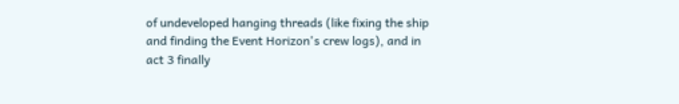of undeveloped hanging threads (like fixing the ship and finding the Event Horizon's crew logs), and in act 3 finally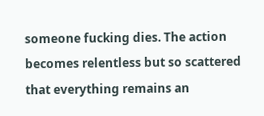someone fucking dies. The action becomes relentless but so scattered that everything remains an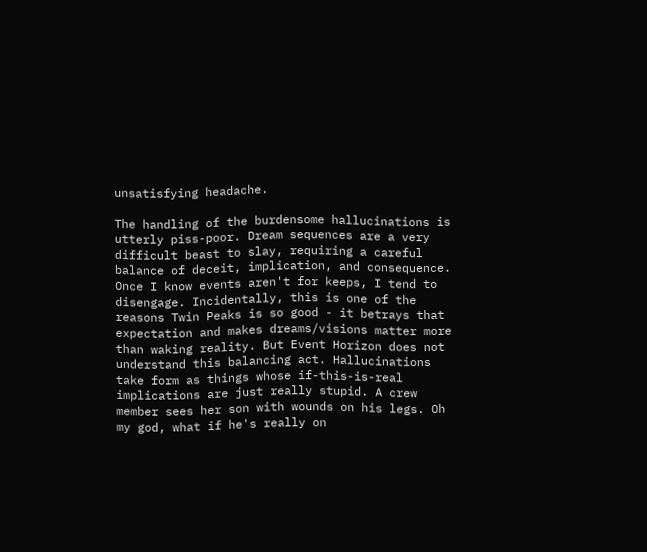unsatisfying headache.

The handling of the burdensome hallucinations is utterly piss-poor. Dream sequences are a very difficult beast to slay, requiring a careful balance of deceit, implication, and consequence. Once I know events aren't for keeps, I tend to disengage. Incidentally, this is one of the reasons Twin Peaks is so good - it betrays that expectation and makes dreams/visions matter more than waking reality. But Event Horizon does not understand this balancing act. Hallucinations take form as things whose if-this-is-real implications are just really stupid. A crew member sees her son with wounds on his legs. Oh my god, what if he's really on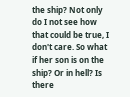the ship? Not only do I not see how that could be true, I don't care. So what if her son is on the ship? Or in hell? Is there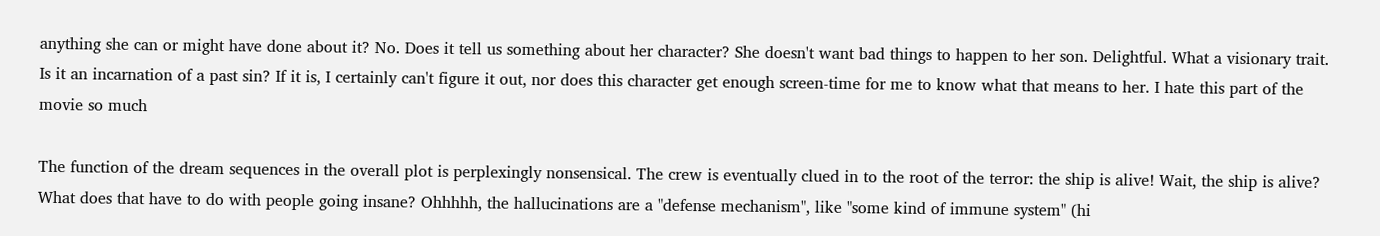anything she can or might have done about it? No. Does it tell us something about her character? She doesn't want bad things to happen to her son. Delightful. What a visionary trait. Is it an incarnation of a past sin? If it is, I certainly can't figure it out, nor does this character get enough screen-time for me to know what that means to her. I hate this part of the movie so much

The function of the dream sequences in the overall plot is perplexingly nonsensical. The crew is eventually clued in to the root of the terror: the ship is alive! Wait, the ship is alive? What does that have to do with people going insane? Ohhhhh, the hallucinations are a "defense mechanism", like "some kind of immune system" (hi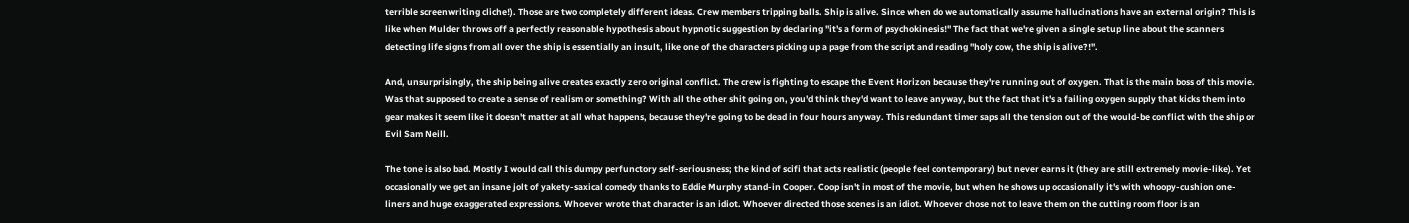terrible screenwriting cliche!). Those are two completely different ideas. Crew members tripping balls. Ship is alive. Since when do we automatically assume hallucinations have an external origin? This is like when Mulder throws off a perfectly reasonable hypothesis about hypnotic suggestion by declaring "it's a form of psychokinesis!" The fact that we're given a single setup line about the scanners detecting life signs from all over the ship is essentially an insult, like one of the characters picking up a page from the script and reading "holy cow, the ship is alive?!".

And, unsurprisingly, the ship being alive creates exactly zero original conflict. The crew is fighting to escape the Event Horizon because they're running out of oxygen. That is the main boss of this movie. Was that supposed to create a sense of realism or something? With all the other shit going on, you'd think they'd want to leave anyway, but the fact that it's a failing oxygen supply that kicks them into gear makes it seem like it doesn't matter at all what happens, because they're going to be dead in four hours anyway. This redundant timer saps all the tension out of the would-be conflict with the ship or Evil Sam Neill.

The tone is also bad. Mostly I would call this dumpy perfunctory self-seriousness; the kind of scifi that acts realistic (people feel contemporary) but never earns it (they are still extremely movie-like). Yet occasionally we get an insane jolt of yakety-saxical comedy thanks to Eddie Murphy stand-in Cooper. Coop isn't in most of the movie, but when he shows up occasionally it's with whoopy-cushion one-liners and huge exaggerated expressions. Whoever wrote that character is an idiot. Whoever directed those scenes is an idiot. Whoever chose not to leave them on the cutting room floor is an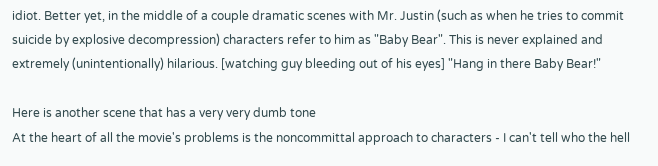idiot. Better yet, in the middle of a couple dramatic scenes with Mr. Justin (such as when he tries to commit suicide by explosive decompression) characters refer to him as "Baby Bear". This is never explained and extremely (unintentionally) hilarious. [watching guy bleeding out of his eyes] "Hang in there Baby Bear!"

Here is another scene that has a very very dumb tone
At the heart of all the movie's problems is the noncommittal approach to characters - I can't tell who the hell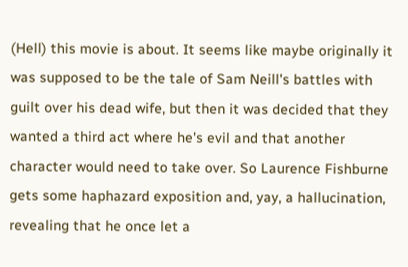(Hell) this movie is about. It seems like maybe originally it was supposed to be the tale of Sam Neill's battles with guilt over his dead wife, but then it was decided that they wanted a third act where he's evil and that another character would need to take over. So Laurence Fishburne gets some haphazard exposition and, yay, a hallucination, revealing that he once let a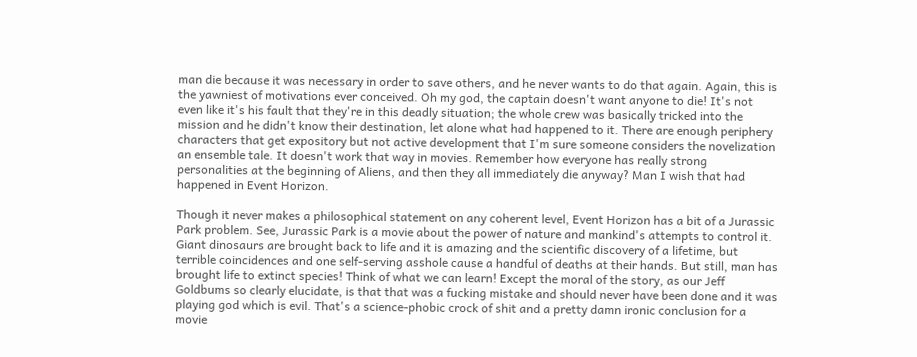man die because it was necessary in order to save others, and he never wants to do that again. Again, this is the yawniest of motivations ever conceived. Oh my god, the captain doesn't want anyone to die! It's not even like it's his fault that they're in this deadly situation; the whole crew was basically tricked into the mission and he didn't know their destination, let alone what had happened to it. There are enough periphery characters that get expository but not active development that I'm sure someone considers the novelization an ensemble tale. It doesn't work that way in movies. Remember how everyone has really strong personalities at the beginning of Aliens, and then they all immediately die anyway? Man I wish that had happened in Event Horizon.

Though it never makes a philosophical statement on any coherent level, Event Horizon has a bit of a Jurassic Park problem. See, Jurassic Park is a movie about the power of nature and mankind's attempts to control it. Giant dinosaurs are brought back to life and it is amazing and the scientific discovery of a lifetime, but terrible coincidences and one self-serving asshole cause a handful of deaths at their hands. But still, man has brought life to extinct species! Think of what we can learn! Except the moral of the story, as our Jeff Goldbums so clearly elucidate, is that that was a fucking mistake and should never have been done and it was playing god which is evil. That's a science-phobic crock of shit and a pretty damn ironic conclusion for a movie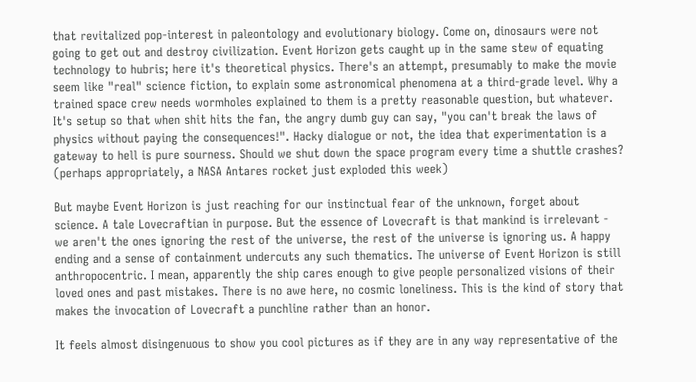that revitalized pop-interest in paleontology and evolutionary biology. Come on, dinosaurs were not going to get out and destroy civilization. Event Horizon gets caught up in the same stew of equating technology to hubris; here it's theoretical physics. There's an attempt, presumably to make the movie seem like "real" science fiction, to explain some astronomical phenomena at a third-grade level. Why a trained space crew needs wormholes explained to them is a pretty reasonable question, but whatever. It's setup so that when shit hits the fan, the angry dumb guy can say, "you can't break the laws of physics without paying the consequences!". Hacky dialogue or not, the idea that experimentation is a gateway to hell is pure sourness. Should we shut down the space program every time a shuttle crashes? (perhaps appropriately, a NASA Antares rocket just exploded this week)

But maybe Event Horizon is just reaching for our instinctual fear of the unknown, forget about science. A tale Lovecraftian in purpose. But the essence of Lovecraft is that mankind is irrelevant - we aren't the ones ignoring the rest of the universe, the rest of the universe is ignoring us. A happy ending and a sense of containment undercuts any such thematics. The universe of Event Horizon is still anthropocentric. I mean, apparently the ship cares enough to give people personalized visions of their loved ones and past mistakes. There is no awe here, no cosmic loneliness. This is the kind of story that makes the invocation of Lovecraft a punchline rather than an honor.

It feels almost disingenuous to show you cool pictures as if they are in any way representative of the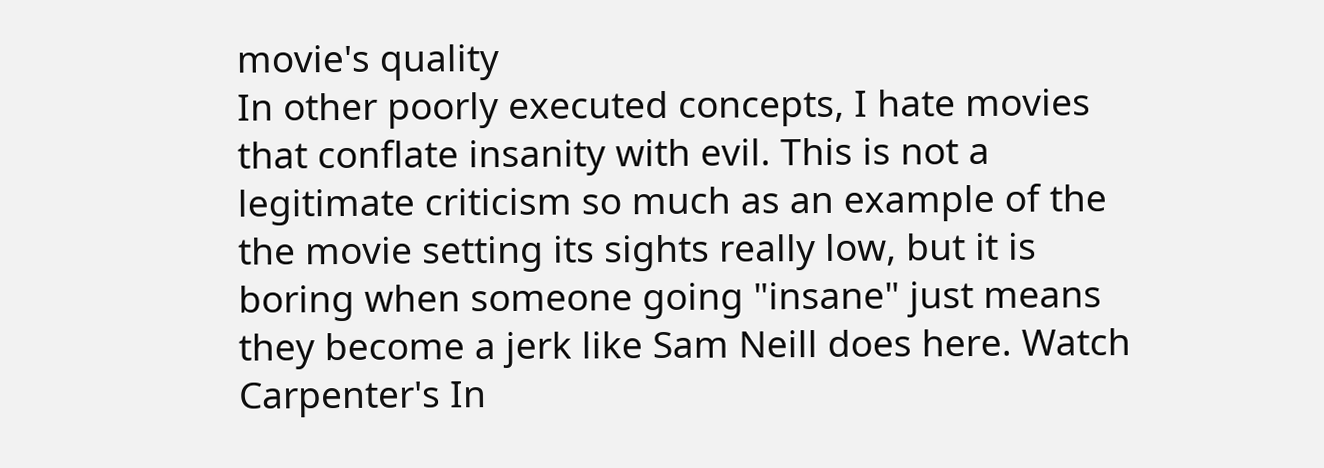movie's quality
In other poorly executed concepts, I hate movies that conflate insanity with evil. This is not a legitimate criticism so much as an example of the the movie setting its sights really low, but it is boring when someone going "insane" just means they become a jerk like Sam Neill does here. Watch Carpenter's In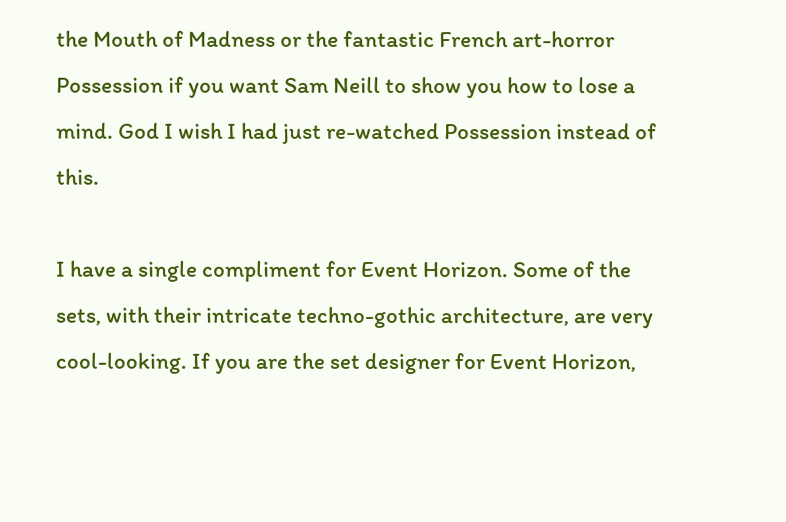the Mouth of Madness or the fantastic French art-horror Possession if you want Sam Neill to show you how to lose a mind. God I wish I had just re-watched Possession instead of this.

I have a single compliment for Event Horizon. Some of the sets, with their intricate techno-gothic architecture, are very cool-looking. If you are the set designer for Event Horizon,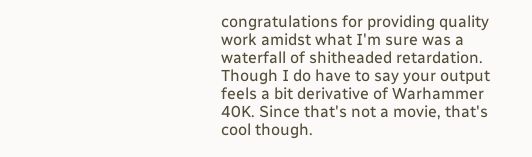congratulations for providing quality work amidst what I'm sure was a waterfall of shitheaded retardation. Though I do have to say your output feels a bit derivative of Warhammer 40K. Since that's not a movie, that's cool though.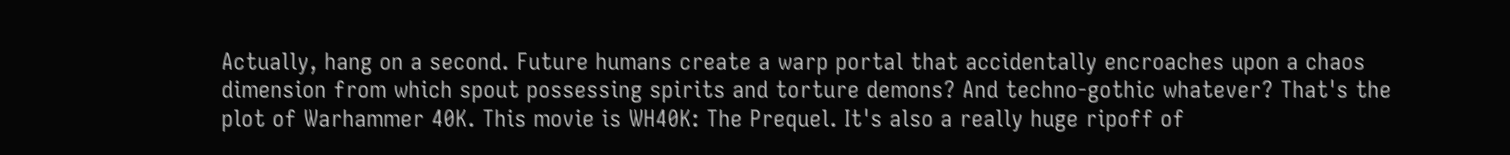Actually, hang on a second. Future humans create a warp portal that accidentally encroaches upon a chaos dimension from which spout possessing spirits and torture demons? And techno-gothic whatever? That's the plot of Warhammer 40K. This movie is WH40K: The Prequel. It's also a really huge ripoff of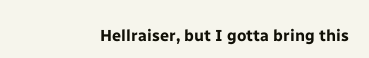Hellraiser, but I gotta bring this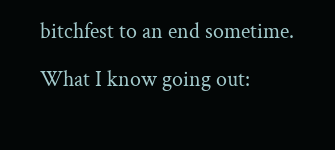bitchfest to an end sometime.

What I know going out: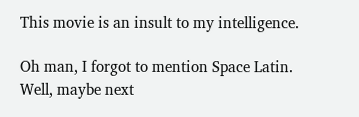This movie is an insult to my intelligence.

Oh man, I forgot to mention Space Latin. Well, maybe next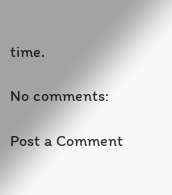time.

No comments:

Post a Comment